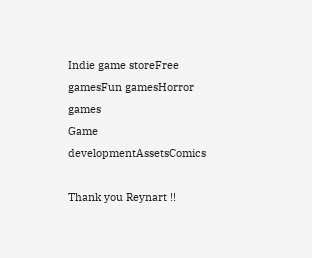Indie game storeFree gamesFun gamesHorror games
Game developmentAssetsComics

Thank you Reynart !!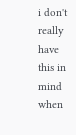i don't really have this in mind when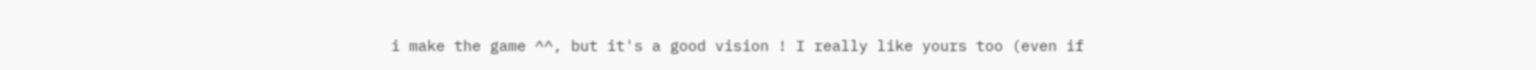i make the game ^^, but it's a good vision ! I really like yours too (even if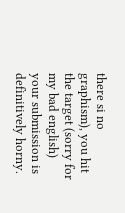there si no graphism), you hit the target (sorry for my bad english) your submission is definitively horny.